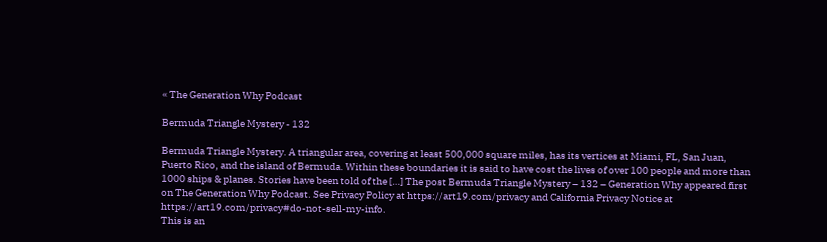« The Generation Why Podcast

Bermuda Triangle Mystery - 132

Bermuda Triangle Mystery. A triangular area, covering at least 500,000 square miles, has its vertices at Miami, FL, San Juan, Puerto Rico, and the island of Bermuda. Within these boundaries it is said to have cost the lives of over 100 people and more than 1000 ships & planes. Stories have been told of the […] The post Bermuda Triangle Mystery – 132 – Generation Why appeared first on The Generation Why Podcast. See Privacy Policy at https://art19.com/privacy and California Privacy Notice at https://art19.com/privacy#do-not-sell-my-info.
This is an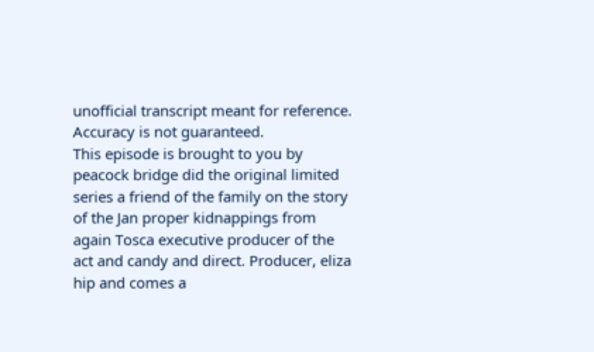unofficial transcript meant for reference. Accuracy is not guaranteed.
This episode is brought to you by peacock bridge did the original limited series a friend of the family on the story of the Jan proper kidnappings from again Tosca executive producer of the act and candy and direct. Producer, eliza hip and comes a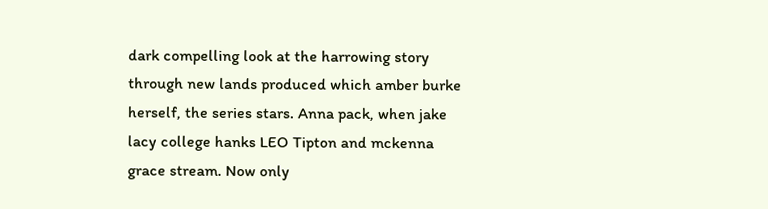dark compelling look at the harrowing story through new lands produced which amber burke herself, the series stars. Anna pack, when jake lacy college hanks LEO Tipton and mckenna grace stream. Now only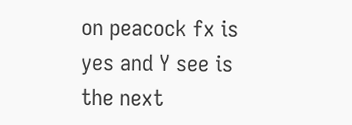on peacock fx is yes and Y see is the next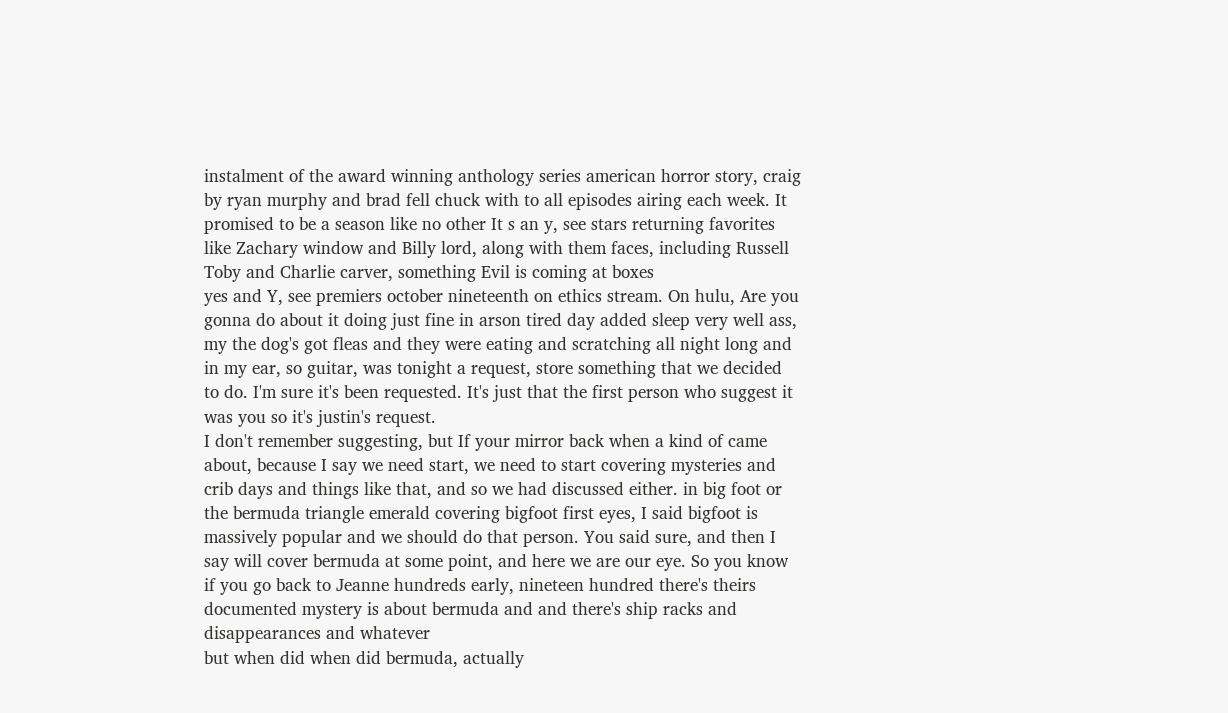instalment of the award winning anthology series american horror story, craig by ryan murphy and brad fell chuck with to all episodes airing each week. It promised to be a season like no other It s an y, see stars returning favorites like Zachary window and Billy lord, along with them faces, including Russell Toby and Charlie carver, something Evil is coming at boxes
yes and Y, see premiers october nineteenth on ethics stream. On hulu, Are you gonna do about it doing just fine in arson tired day added sleep very well ass, my the dog's got fleas and they were eating and scratching all night long and in my ear, so guitar, was tonight a request, store something that we decided to do. I'm sure it's been requested. It's just that the first person who suggest it was you so it's justin's request.
I don't remember suggesting, but If your mirror back when a kind of came about, because I say we need start, we need to start covering mysteries and crib days and things like that, and so we had discussed either. in big foot or the bermuda triangle emerald covering bigfoot first eyes, I said bigfoot is massively popular and we should do that person. You said sure, and then I say will cover bermuda at some point, and here we are our eye. So you know if you go back to Jeanne hundreds early, nineteen hundred there's theirs documented mystery is about bermuda and and there's ship racks and disappearances and whatever
but when did when did bermuda, actually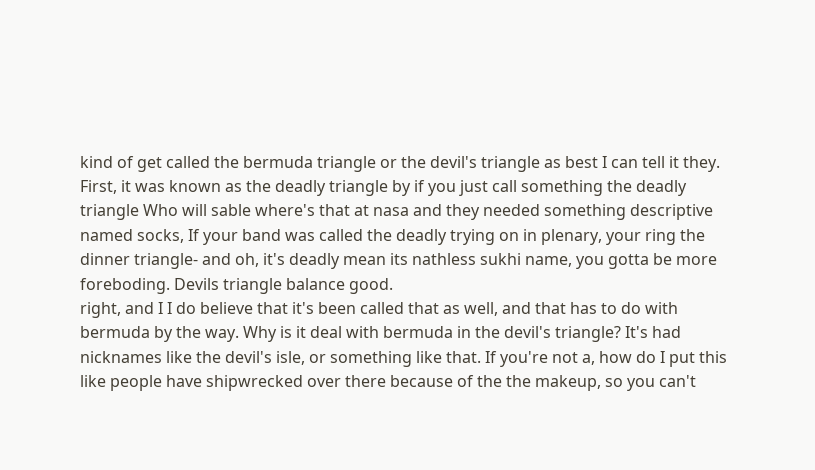kind of get called the bermuda triangle or the devil's triangle as best I can tell it they. First, it was known as the deadly triangle by if you just call something the deadly triangle Who will sable where's that at nasa and they needed something descriptive named socks, If your band was called the deadly trying on in plenary, your ring the dinner triangle- and oh, it's deadly mean its nathless sukhi name, you gotta be more foreboding. Devils triangle balance good.
right, and I I do believe that it's been called that as well, and that has to do with bermuda by the way. Why is it deal with bermuda in the devil's triangle? It's had nicknames like the devil's isle, or something like that. If you're not a, how do I put this like people have shipwrecked over there because of the the makeup, so you can't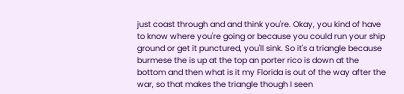just coast through and and think you're. Okay, you kind of have to know where you're going or because you could run your ship ground or get it punctured, you'll sink. So it's a triangle because burmese the is up at the top an porter rico is down at the bottom and then what is it my Florida is out of the way after the war, so that makes the triangle though I seen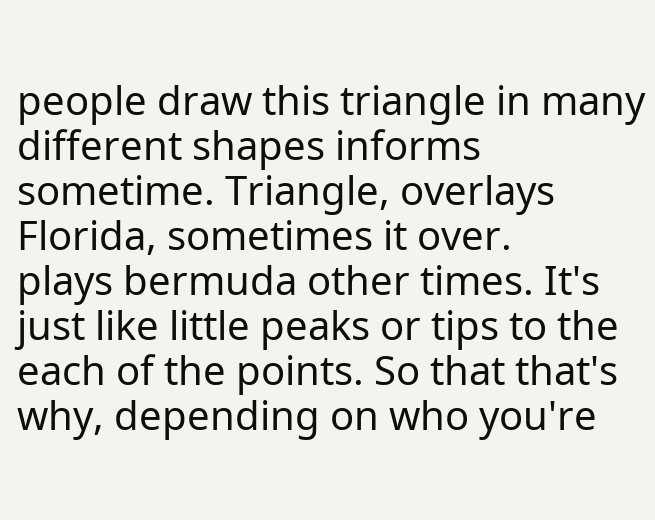people draw this triangle in many different shapes informs sometime. Triangle, overlays Florida, sometimes it over.
plays bermuda other times. It's just like little peaks or tips to the each of the points. So that that's why, depending on who you're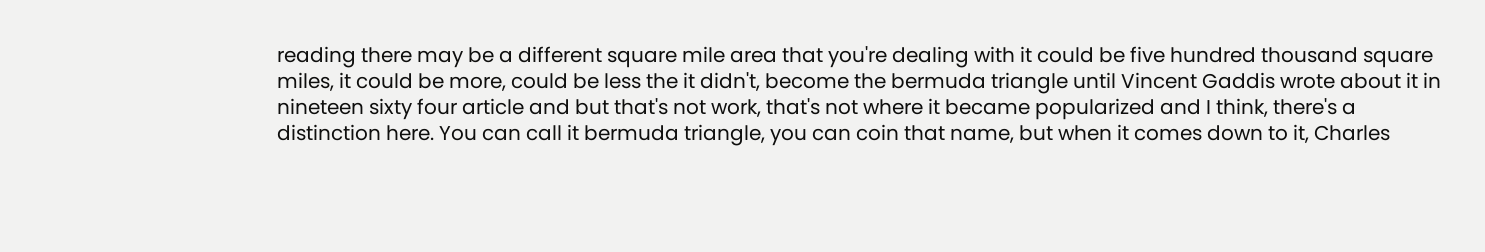reading there may be a different square mile area that you're dealing with it could be five hundred thousand square miles, it could be more, could be less the it didn't, become the bermuda triangle until Vincent Gaddis wrote about it in nineteen sixty four article and but that's not work, that's not where it became popularized and I think, there's a distinction here. You can call it bermuda triangle, you can coin that name, but when it comes down to it, Charles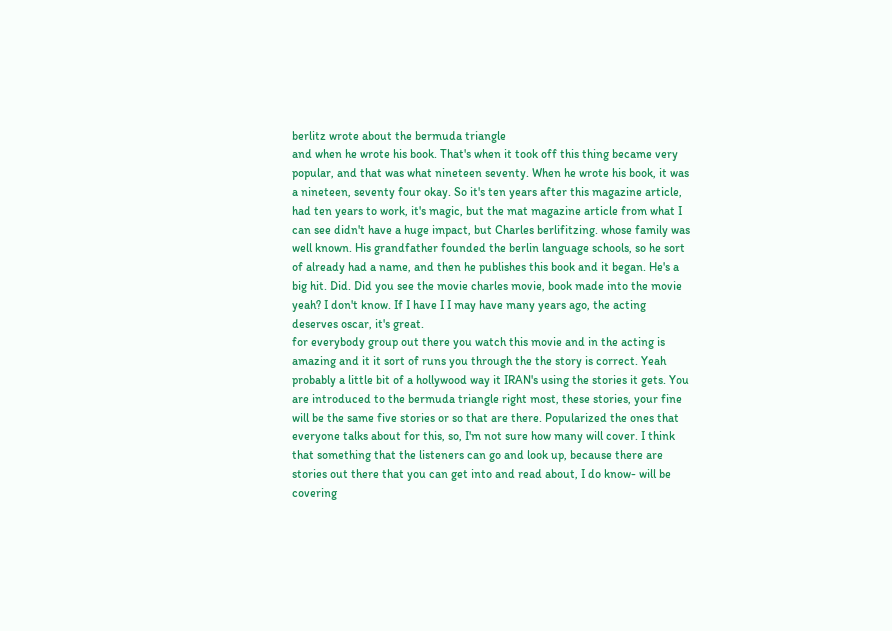berlitz wrote about the bermuda triangle
and when he wrote his book. That's when it took off this thing became very popular, and that was what nineteen seventy. When he wrote his book, it was a nineteen, seventy four okay. So it's ten years after this magazine article, had ten years to work, it's magic, but the mat magazine article from what I can see didn't have a huge impact, but Charles berlifitzing. whose family was well known. His grandfather founded the berlin language schools, so he sort of already had a name, and then he publishes this book and it began. He's a big hit. Did. Did you see the movie charles movie, book made into the movie yeah? I don't know. If I have I I may have many years ago, the acting deserves oscar, it's great.
for everybody group out there you watch this movie and in the acting is amazing and it it sort of runs you through the the story is correct. Yeah probably a little bit of a hollywood way it IRAN's using the stories it gets. You are introduced to the bermuda triangle right most, these stories, your fine will be the same five stories or so that are there. Popularized the ones that everyone talks about for this, so, I'm not sure how many will cover. I think that something that the listeners can go and look up, because there are stories out there that you can get into and read about, I do know- will be covering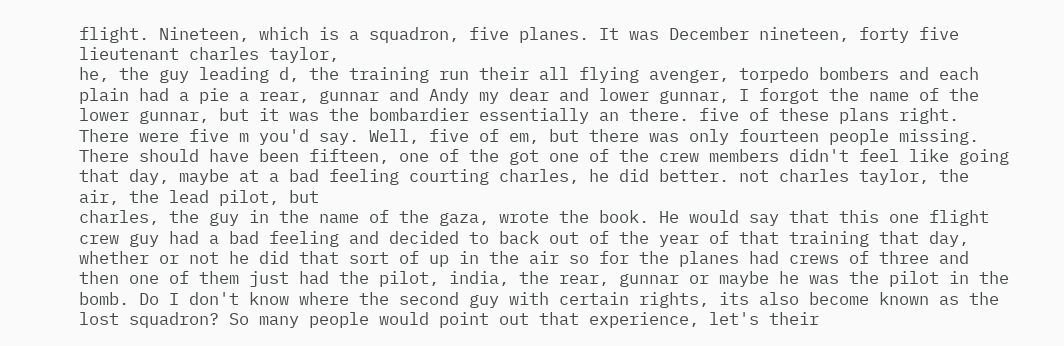flight. Nineteen, which is a squadron, five planes. It was December nineteen, forty five lieutenant charles taylor,
he, the guy leading d, the training run their all flying avenger, torpedo bombers and each plain had a pie a rear, gunnar and Andy my dear and lower gunnar, I forgot the name of the lower gunnar, but it was the bombardier essentially an there. five of these plans right. There were five m you'd say. Well, five of em, but there was only fourteen people missing. There should have been fifteen, one of the got one of the crew members didn't feel like going that day, maybe at a bad feeling courting charles, he did better. not charles taylor, the air, the lead pilot, but
charles, the guy in the name of the gaza, wrote the book. He would say that this one flight crew guy had a bad feeling and decided to back out of the year of that training that day, whether or not he did that sort of up in the air so for the planes had crews of three and then one of them just had the pilot, india, the rear, gunnar or maybe he was the pilot in the bomb. Do I don't know where the second guy with certain rights, its also become known as the lost squadron? So many people would point out that experience, let's their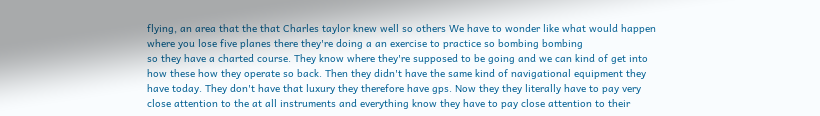flying, an area that the that Charles taylor knew well so others We have to wonder like what would happen where you lose five planes there they're doing a an exercise to practice so bombing bombing
so they have a charted course. They know where they're supposed to be going and we can kind of get into how these how they operate so back. Then they didn't have the same kind of navigational equipment they have today. They don't have that luxury they therefore have gps. Now they they literally have to pay very close attention to the at all instruments and everything know they have to pay close attention to their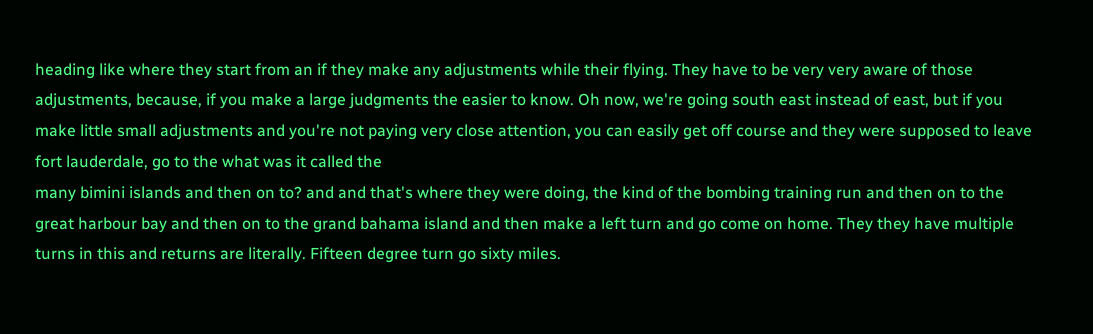heading like where they start from an if they make any adjustments while their flying. They have to be very very aware of those adjustments, because, if you make a large judgments the easier to know. Oh now, we're going south east instead of east, but if you make little small adjustments and you're not paying very close attention, you can easily get off course and they were supposed to leave fort lauderdale, go to the what was it called the
many bimini islands and then on to? and and that's where they were doing, the kind of the bombing training run and then on to the great harbour bay and then on to the grand bahama island and then make a left turn and go come on home. They they have multiple turns in this and returns are literally. Fifteen degree turn go sixty miles.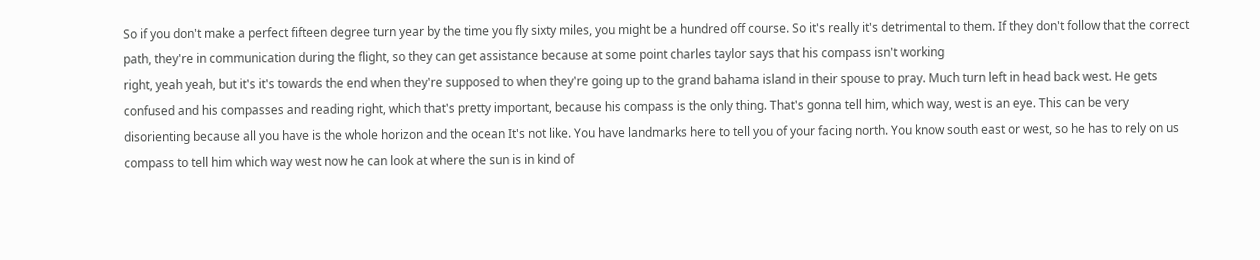So if you don't make a perfect fifteen degree turn year by the time you fly sixty miles, you might be a hundred off course. So it's really it's detrimental to them. If they don't follow that the correct path, they're in communication during the flight, so they can get assistance because at some point charles taylor says that his compass isn't working
right, yeah yeah, but it's it's towards the end when they're supposed to when they're going up to the grand bahama island in their spouse to pray. Much turn left in head back west. He gets confused and his compasses and reading right, which that's pretty important, because his compass is the only thing. That's gonna tell him, which way, west is an eye. This can be very disorienting because all you have is the whole horizon and the ocean It's not like. You have landmarks here to tell you of your facing north. You know south east or west, so he has to rely on us compass to tell him which way west now he can look at where the sun is in kind of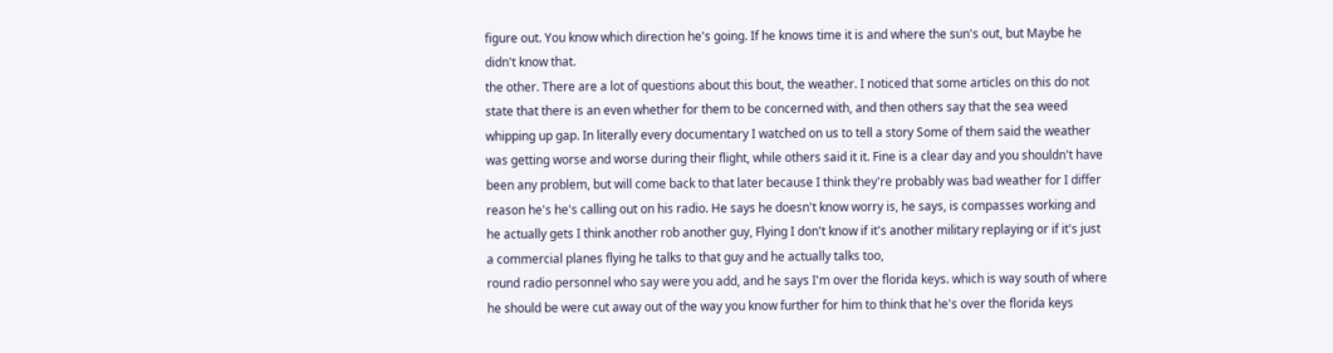figure out. You know which direction he's going. If he knows time it is and where the sun's out, but Maybe he didn't know that.
the other. There are a lot of questions about this bout, the weather. I noticed that some articles on this do not state that there is an even whether for them to be concerned with, and then others say that the sea weed whipping up gap. In literally every documentary I watched on us to tell a story Some of them said the weather was getting worse and worse during their flight, while others said it it. Fine is a clear day and you shouldn't have been any problem, but will come back to that later because I think they're probably was bad weather for I differ reason he's he's calling out on his radio. He says he doesn't know worry is, he says, is compasses working and he actually gets I think another rob another guy, Flying I don't know if it's another military replaying or if it's just a commercial planes flying he talks to that guy and he actually talks too,
round radio personnel who say were you add, and he says I'm over the florida keys. which is way south of where he should be were cut away out of the way you know further for him to think that he's over the florida keys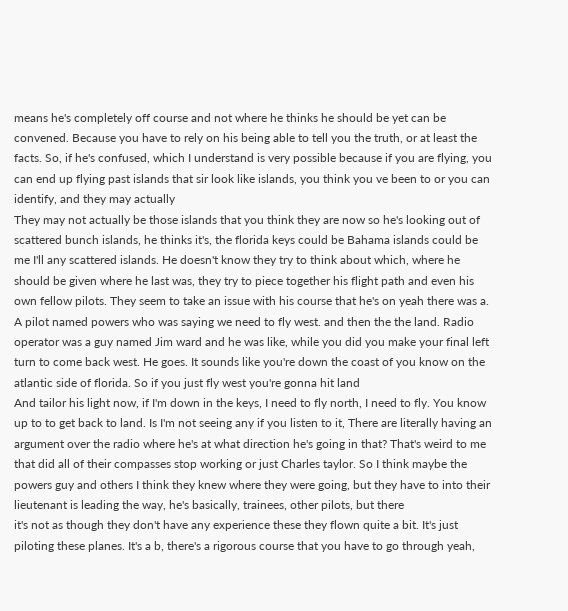means he's completely off course and not where he thinks he should be yet can be convened. Because you have to rely on his being able to tell you the truth, or at least the facts. So, if he's confused, which I understand is very possible because if you are flying, you can end up flying past islands that sir look like islands, you think you ve been to or you can identify, and they may actually
They may not actually be those islands that you think they are now so he's looking out of scattered bunch islands, he thinks it's, the florida keys could be Bahama islands could be me I'll any scattered islands. He doesn't know they try to think about which, where he should be given where he last was, they try to piece together his flight path and even his own fellow pilots. They seem to take an issue with his course that he's on yeah there was a. A pilot named powers who was saying we need to fly west. and then the the land. Radio operator was a guy named Jim ward and he was like, while you did you make your final left turn to come back west. He goes. It sounds like you're down the coast of you know on the atlantic side of florida. So if you just fly west you're gonna hit land
And tailor his light now, if I'm down in the keys, I need to fly north, I need to fly. You know up to to get back to land. Is I'm not seeing any if you listen to it, There are literally having an argument over the radio where he's at what direction he's going in that? That's weird to me that did all of their compasses stop working or just Charles taylor. So I think maybe the powers guy and others I think they knew where they were going, but they have to into their lieutenant is leading the way, he's basically, trainees, other pilots, but there
it's not as though they don't have any experience these they flown quite a bit. It's just piloting these planes. It's a b, there's a rigorous course that you have to go through yeah,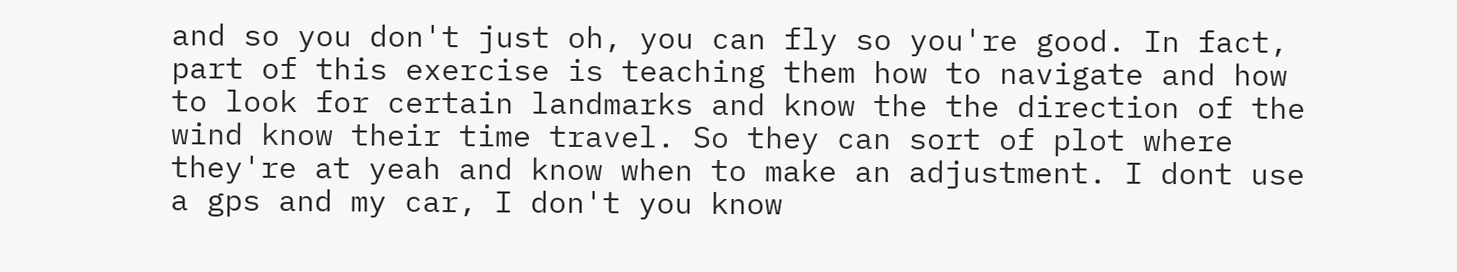and so you don't just oh, you can fly so you're good. In fact, part of this exercise is teaching them how to navigate and how to look for certain landmarks and know the the direction of the wind know their time travel. So they can sort of plot where they're at yeah and know when to make an adjustment. I dont use a gps and my car, I don't you know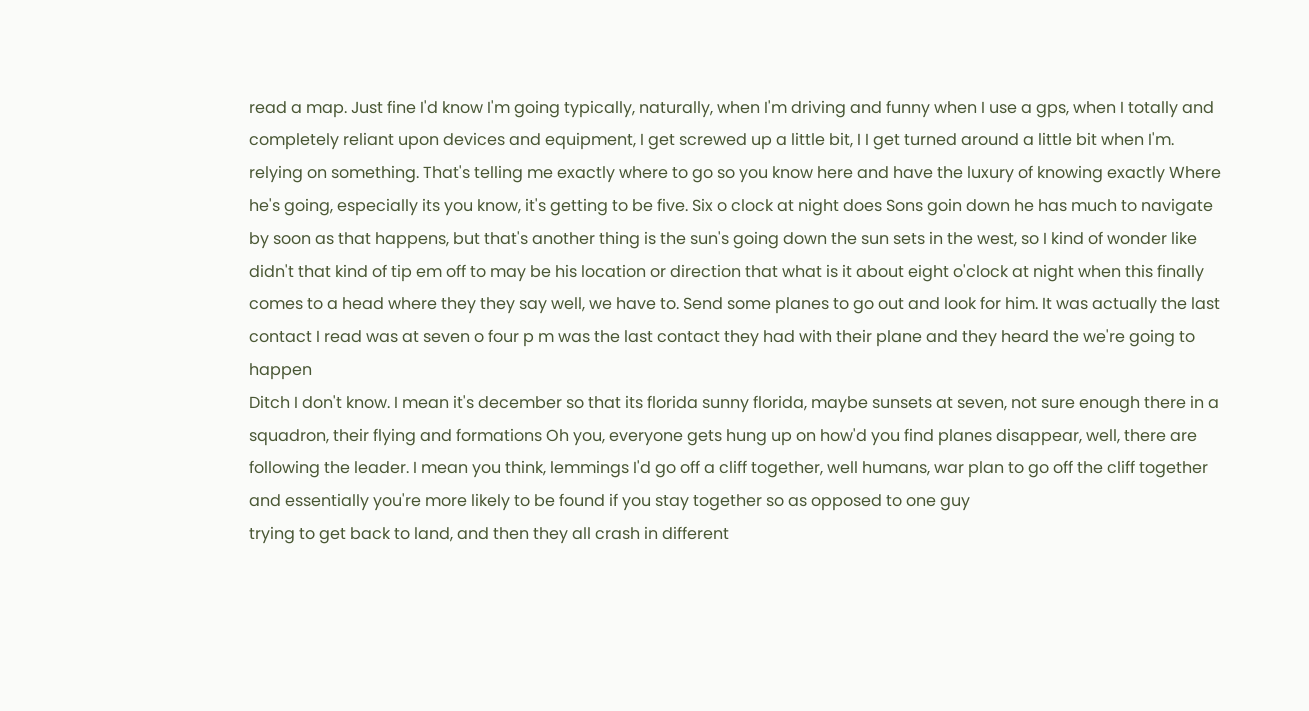read a map. Just fine I'd know I'm going typically, naturally, when I'm driving and funny when I use a gps, when I totally and completely reliant upon devices and equipment, I get screwed up a little bit, I I get turned around a little bit when I'm.
relying on something. That's telling me exactly where to go so you know here and have the luxury of knowing exactly Where he's going, especially its you know, it's getting to be five. Six o clock at night does Sons goin down he has much to navigate by soon as that happens, but that's another thing is the sun's going down the sun sets in the west, so I kind of wonder like didn't that kind of tip em off to may be his location or direction that what is it about eight o'clock at night when this finally comes to a head where they they say well, we have to. Send some planes to go out and look for him. It was actually the last contact I read was at seven o four p m was the last contact they had with their plane and they heard the we're going to happen
Ditch I don't know. I mean it's december so that its florida sunny florida, maybe sunsets at seven, not sure enough there in a squadron, their flying and formations Oh you, everyone gets hung up on how'd you find planes disappear, well, there are following the leader. I mean you think, lemmings I'd go off a cliff together, well humans, war plan to go off the cliff together and essentially you're more likely to be found if you stay together so as opposed to one guy
trying to get back to land, and then they all crash in different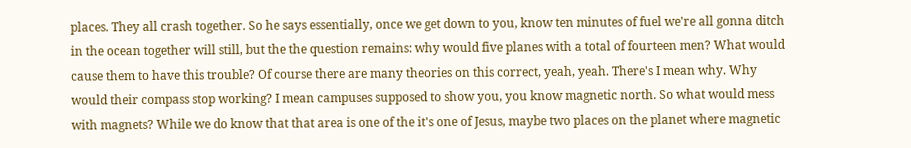places. They all crash together. So he says essentially, once we get down to you, know ten minutes of fuel we're all gonna ditch in the ocean together will still, but the the question remains: why would five planes with a total of fourteen men? What would cause them to have this trouble? Of course there are many theories on this correct, yeah, yeah. There's I mean why. Why would their compass stop working? I mean campuses supposed to show you, you know magnetic north. So what would mess with magnets? While we do know that that area is one of the it's one of Jesus, maybe two places on the planet where magnetic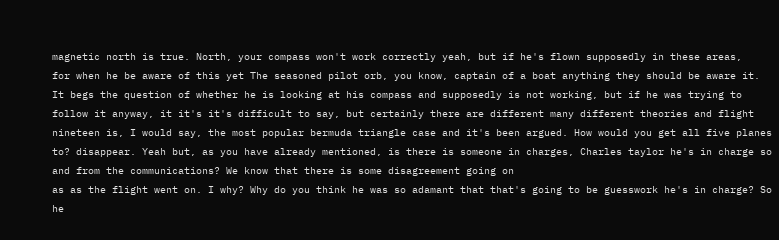magnetic north is true. North, your compass won't work correctly yeah, but if he's flown supposedly in these areas,
for when he be aware of this yet The seasoned pilot orb, you know, captain of a boat anything they should be aware it. It begs the question of whether he is looking at his compass and supposedly is not working, but if he was trying to follow it anyway, it it's it's difficult to say, but certainly there are different many different theories and flight nineteen is, I would say, the most popular bermuda triangle case and it's been argued. How would you get all five planes to? disappear. Yeah but, as you have already mentioned, is there is someone in charges, Charles taylor he's in charge so and from the communications? We know that there is some disagreement going on
as as the flight went on. I why? Why do you think he was so adamant that that's going to be guesswork he's in charge? So he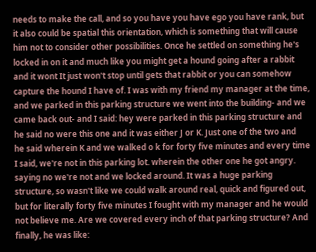needs to make the call, and so you have you have ego you have rank, but it also could be spatial this orientation, which is something that will cause him not to consider other possibilities. Once he settled on something he's locked in on it and much like you might get a hound going after a rabbit and it wont It just won't stop until gets that rabbit or you can somehow capture the hound I have of. I was with my friend my manager at the time, and we parked in this parking structure we went into the building- and we came back out- and I said: hey were parked in this parking structure and he said no were this one and it was either J or K. Just one of the two and
he said wherein K and we walked o k for forty five minutes and every time I said, we're not in this parking lot. wherein the other one he got angry. saying no we're not and we locked around. It was a huge parking structure, so wasn't like we could walk around real, quick and figured out, but for literally forty five minutes I fought with my manager and he would not believe me. Are we covered every inch of that parking structure? And finally, he was like: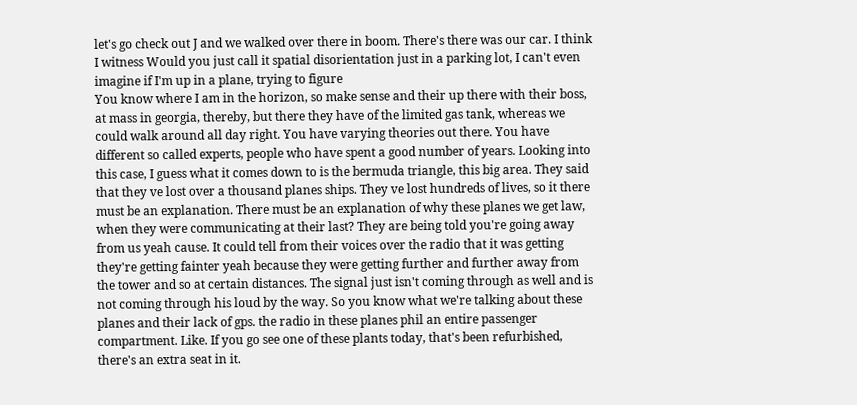let's go check out J and we walked over there in boom. There's there was our car. I think I witness Would you just call it spatial disorientation just in a parking lot, I can't even imagine if I'm up in a plane, trying to figure
You know where I am in the horizon, so make sense and their up there with their boss, at mass in georgia, thereby, but there they have of the limited gas tank, whereas we could walk around all day right. You have varying theories out there. You have different so called experts, people who have spent a good number of years. Looking into this case, I guess what it comes down to is the bermuda triangle, this big area. They said that they ve lost over a thousand planes ships. They ve lost hundreds of lives, so it there must be an explanation. There must be an explanation of why these planes we get law,
when they were communicating at their last? They are being told you're going away from us yeah cause. It could tell from their voices over the radio that it was getting they're getting fainter yeah because they were getting further and further away from the tower and so at certain distances. The signal just isn't coming through as well and is not coming through his loud by the way. So you know what we're talking about these planes and their lack of gps. the radio in these planes phil an entire passenger compartment. Like. If you go see one of these plants today, that's been refurbished, there's an extra seat in it.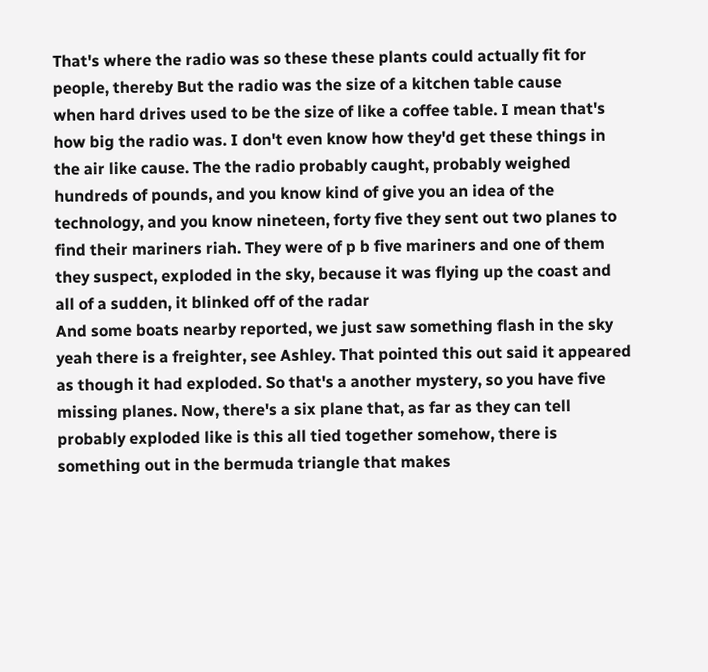That's where the radio was so these these plants could actually fit for people, thereby But the radio was the size of a kitchen table cause
when hard drives used to be the size of like a coffee table. I mean that's how big the radio was. I don't even know how they'd get these things in the air like cause. The the radio probably caught, probably weighed hundreds of pounds, and you know kind of give you an idea of the technology, and you know nineteen, forty five they sent out two planes to find their mariners riah. They were of p b five mariners and one of them they suspect, exploded in the sky, because it was flying up the coast and all of a sudden, it blinked off of the radar
And some boats nearby reported, we just saw something flash in the sky yeah there is a freighter, see Ashley. That pointed this out said it appeared as though it had exploded. So that's a another mystery, so you have five missing planes. Now, there's a six plane that, as far as they can tell probably exploded like is this all tied together somehow, there is something out in the bermuda triangle that makes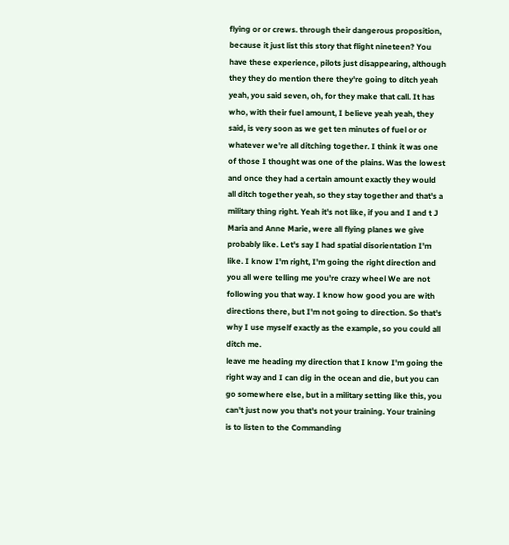flying or or crews. through their dangerous proposition, because it just list this story that flight nineteen? You have these experience, pilots just disappearing, although they they do mention there they're going to ditch yeah yeah, you said seven, oh, for they make that call. It has
who, with their fuel amount, I believe yeah yeah, they said, is very soon as we get ten minutes of fuel or or whatever we're all ditching together. I think it was one of those I thought was one of the plains. Was the lowest and once they had a certain amount exactly they would all ditch together yeah, so they stay together and that's a military thing right. Yeah it's not like, if you and I and t J Maria and Anne Marie, were all flying planes we give probably like. Let's say I had spatial disorientation I'm like. I know I'm right, I'm going the right direction and you all were telling me you're crazy wheel We are not following you that way. I know how good you are with directions there, but I'm not going to direction. So that's why I use myself exactly as the example, so you could all ditch me.
leave me heading my direction that I know I'm going the right way and I can dig in the ocean and die, but you can go somewhere else, but in a military setting like this, you can't just now you that's not your training. Your training is to listen to the Commanding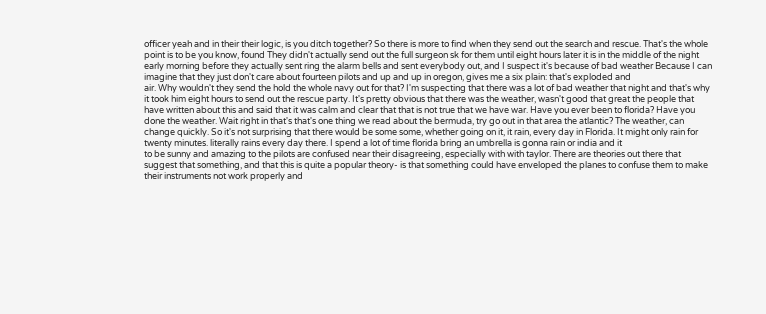officer yeah and in their their logic, is you ditch together? So there is more to find when they send out the search and rescue. That's the whole point is to be you know, found They didn't actually send out the full surgeon sk for them until eight hours later it is in the middle of the night early morning before they actually sent ring the alarm bells and sent everybody out, and I suspect it's because of bad weather Because I can imagine that they just don't care about fourteen pilots and up and up in oregon, gives me a six plain: that's exploded and
air. Why wouldn't they send the hold the whole navy out for that? I'm suspecting that there was a lot of bad weather that night and that's why it took him eight hours to send out the rescue party. It's pretty obvious that there was the weather, wasn't good that great the people that have written about this and said that it was calm and clear that that is not true that we have war. Have you ever been to florida? Have you done the weather. Wait right in that's that's one thing we read about the bermuda, try go out in that area the atlantic? The weather, can change quickly. So it's not surprising that there would be some some, whether going on it, it rain, every day in Florida. It might only rain for twenty minutes. literally rains every day there. I spend a lot of time florida bring an umbrella is gonna rain or india and it
to be sunny and amazing to the pilots are confused near their disagreeing, especially with with taylor. There are theories out there that suggest that something, and that this is quite a popular theory- is that something could have enveloped the planes to confuse them to make their instruments not work properly and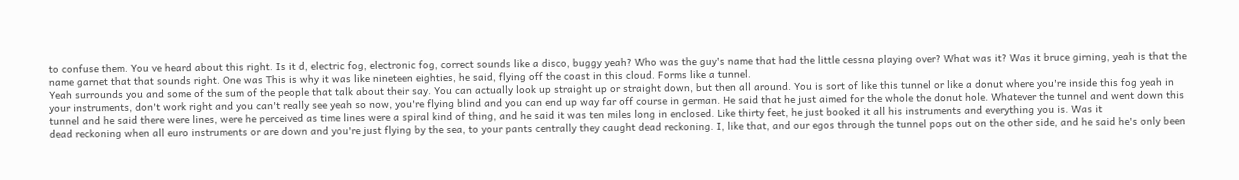to confuse them. You ve heard about this right. Is it d, electric fog, electronic fog, correct sounds like a disco, buggy yeah? Who was the guy's name that had the little cessna playing over? What was it? Was it bruce girning, yeah is that the name garnet that that sounds right. One was This is why it was like nineteen eighties, he said, flying off the coast in this cloud. Forms like a tunnel.
Yeah surrounds you and some of the sum of the people that talk about their say. You can actually look up straight up or straight down, but then all around. You is sort of like this tunnel or like a donut where you're inside this fog yeah in your instruments, don't work right and you can't really see yeah so now, you're flying blind and you can end up way far off course in german. He said that he just aimed for the whole the donut hole. Whatever the tunnel and went down this tunnel and he said there were lines, were he perceived as time lines were a spiral kind of thing, and he said it was ten miles long in enclosed. Like thirty feet, he just booked it all his instruments and everything you is. Was it
dead reckoning when all euro instruments or are down and you're just flying by the sea, to your pants centrally they caught dead reckoning. I, like that, and our egos through the tunnel pops out on the other side, and he said he's only been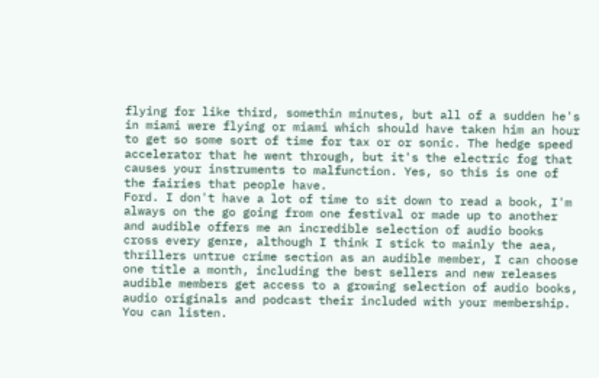flying for like third, somethin minutes, but all of a sudden he's in miami were flying or miami which should have taken him an hour to get so some sort of time for tax or or sonic. The hedge speed accelerator that he went through, but it's the electric fog that causes your instruments to malfunction. Yes, so this is one of the fairies that people have.
Ford. I don't have a lot of time to sit down to read a book, I'm always on the go going from one festival or made up to another and audible offers me an incredible selection of audio books cross every genre, although I think I stick to mainly the aea, thrillers untrue crime section as an audible member, I can choose one title a month, including the best sellers and new releases audible members get access to a growing selection of audio books, audio originals and podcast their included with your membership. You can listen.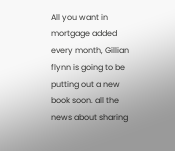All you want in mortgage added every month, Gillian flynn is going to be putting out a new book soon. all the news about sharing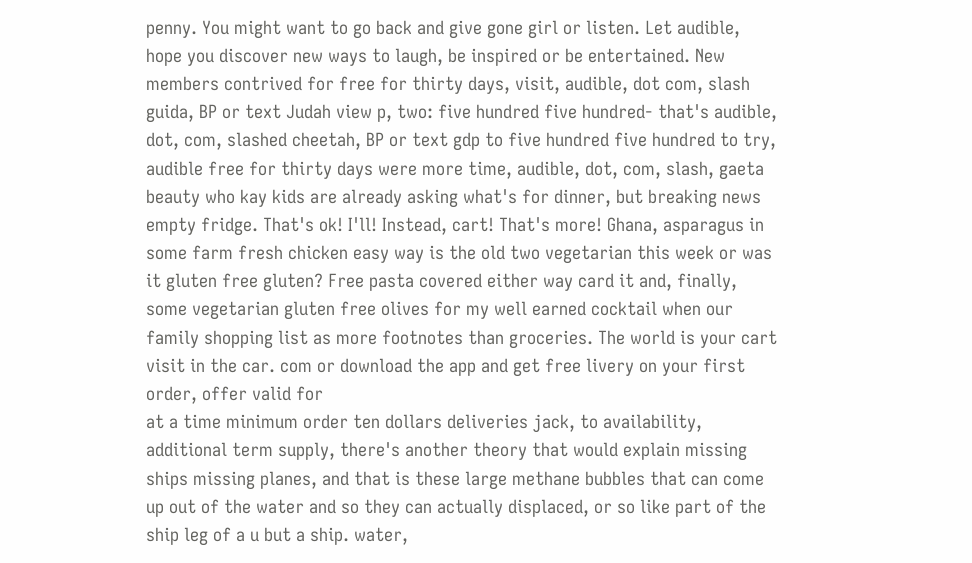penny. You might want to go back and give gone girl or listen. Let audible,
hope you discover new ways to laugh, be inspired or be entertained. New members contrived for free for thirty days, visit, audible, dot com, slash guida, BP or text Judah view p, two: five hundred five hundred- that's audible, dot, com, slashed cheetah, BP or text gdp to five hundred five hundred to try, audible free for thirty days were more time, audible, dot, com, slash, gaeta beauty who kay kids are already asking what's for dinner, but breaking news empty fridge. That's ok! I'll! Instead, cart! That's more! Ghana, asparagus in some farm fresh chicken easy way is the old two vegetarian this week or was it gluten free gluten? Free pasta covered either way card it and, finally, some vegetarian gluten free olives for my well earned cocktail when our family shopping list as more footnotes than groceries. The world is your cart visit in the car. com or download the app and get free livery on your first order, offer valid for
at a time minimum order ten dollars deliveries jack, to availability, additional term supply, there's another theory that would explain missing ships missing planes, and that is these large methane bubbles that can come up out of the water and so they can actually displaced, or so like part of the ship leg of a u but a ship. water,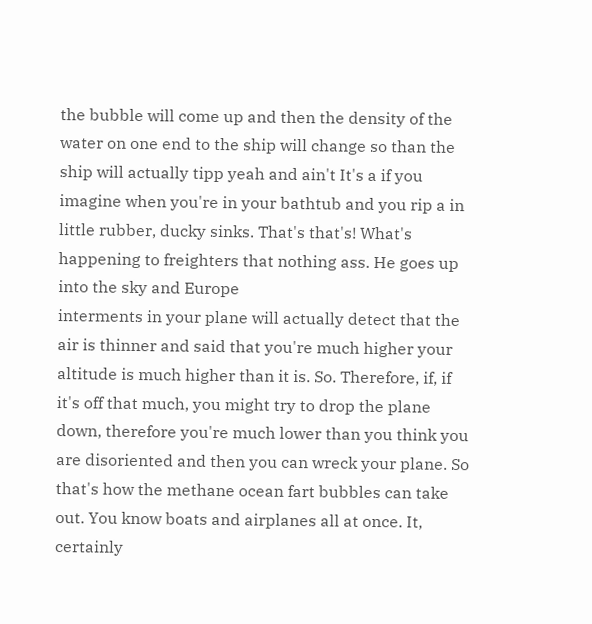the bubble will come up and then the density of the water on one end to the ship will change so than the ship will actually tipp yeah and ain't It's a if you imagine when you're in your bathtub and you rip a in little rubber, ducky sinks. That's that's! What's happening to freighters that nothing ass. He goes up into the sky and Europe
interments in your plane will actually detect that the air is thinner and said that you're much higher your altitude is much higher than it is. So. Therefore, if, if it's off that much, you might try to drop the plane down, therefore you're much lower than you think you are disoriented and then you can wreck your plane. So that's how the methane ocean fart bubbles can take out. You know boats and airplanes all at once. It, certainly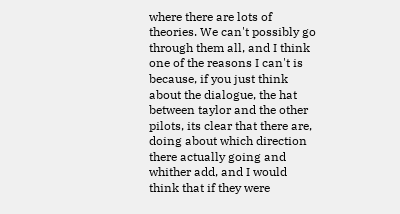where there are lots of theories. We can't possibly go through them all, and I think one of the reasons I can't is because, if you just think about the dialogue, the hat between taylor and the other pilots, its clear that there are, doing about which direction there actually going and whither add, and I would think that if they were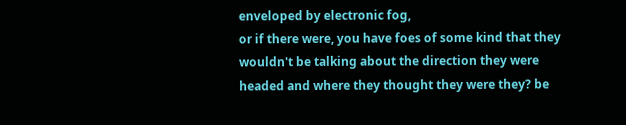enveloped by electronic fog,
or if there were, you have foes of some kind that they wouldn't be talking about the direction they were headed and where they thought they were they? be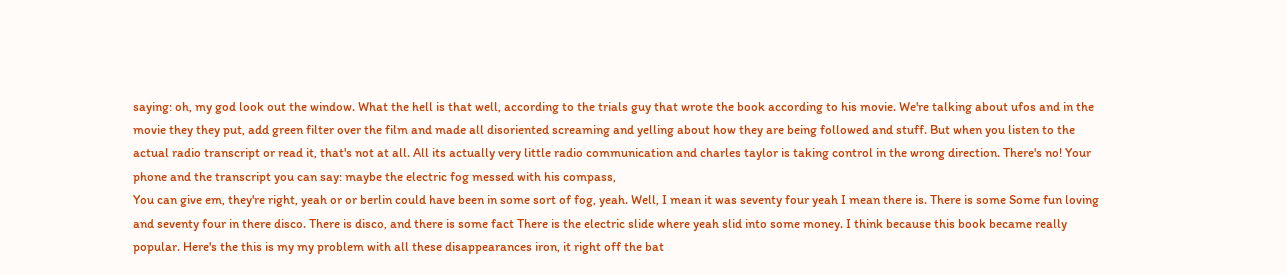saying: oh, my god look out the window. What the hell is that well, according to the trials guy that wrote the book according to his movie. We're talking about ufos and in the movie they they put, add green filter over the film and made all disoriented screaming and yelling about how they are being followed and stuff. But when you listen to the actual radio transcript or read it, that's not at all. All its actually very little radio communication and charles taylor is taking control in the wrong direction. There's no! Your phone and the transcript you can say: maybe the electric fog messed with his compass,
You can give em, they're right, yeah or or berlin could have been in some sort of fog, yeah. Well, I mean it was seventy four yeah I mean there is. There is some Some fun loving and seventy four in there disco. There is disco, and there is some fact There is the electric slide where yeah slid into some money. I think because this book became really popular. Here's the this is my my problem with all these disappearances iron, it right off the bat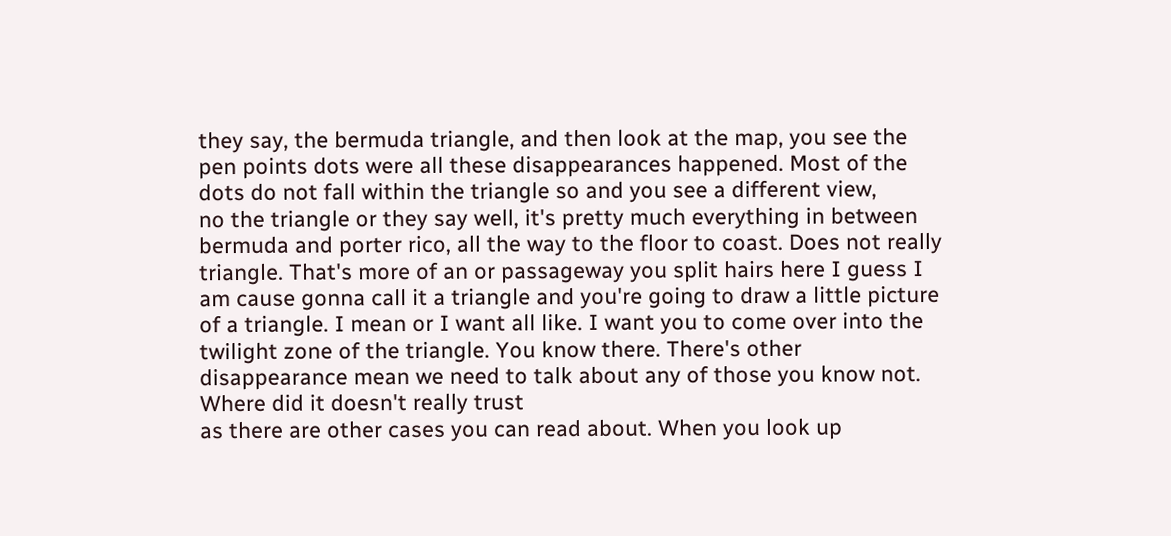they say, the bermuda triangle, and then look at the map, you see the pen points dots were all these disappearances happened. Most of the dots do not fall within the triangle so and you see a different view,
no the triangle or they say well, it's pretty much everything in between bermuda and porter rico, all the way to the floor to coast. Does not really triangle. That's more of an or passageway you split hairs here I guess I am cause gonna call it a triangle and you're going to draw a little picture of a triangle. I mean or I want all like. I want you to come over into the twilight zone of the triangle. You know there. There's other disappearance mean we need to talk about any of those you know not. Where did it doesn't really trust
as there are other cases you can read about. When you look up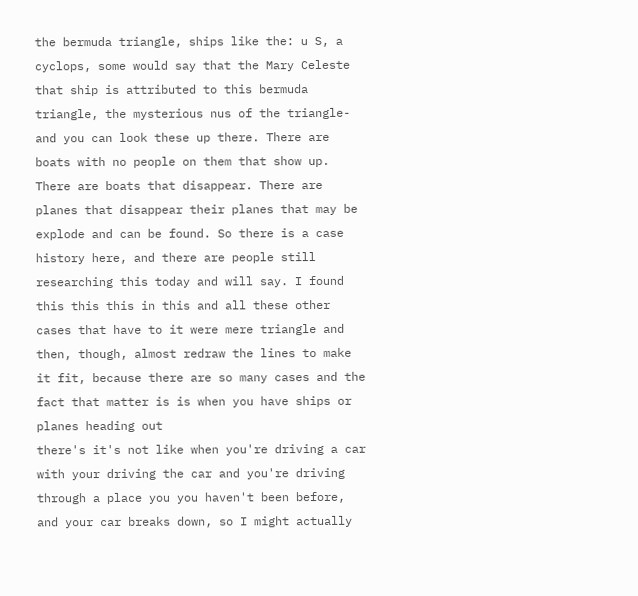the bermuda triangle, ships like the: u S, a cyclops, some would say that the Mary Celeste that ship is attributed to this bermuda triangle, the mysterious nus of the triangle- and you can look these up there. There are boats with no people on them that show up. There are boats that disappear. There are planes that disappear their planes that may be explode and can be found. So there is a case history here, and there are people still researching this today and will say. I found this this this in this and all these other cases that have to it were mere triangle and then, though, almost redraw the lines to make it fit, because there are so many cases and the fact that matter is is when you have ships or planes heading out
there's it's not like when you're driving a car with your driving the car and you're driving through a place you you haven't been before, and your car breaks down, so I might actually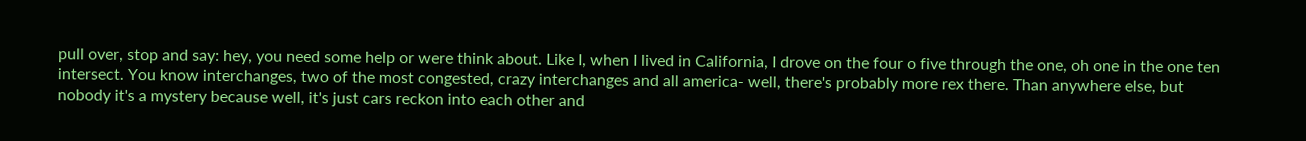pull over, stop and say: hey, you need some help or were think about. Like I, when I lived in California, I drove on the four o five through the one, oh one in the one ten intersect. You know interchanges, two of the most congested, crazy interchanges and all america- well, there's probably more rex there. Than anywhere else, but nobody it's a mystery because well, it's just cars reckon into each other and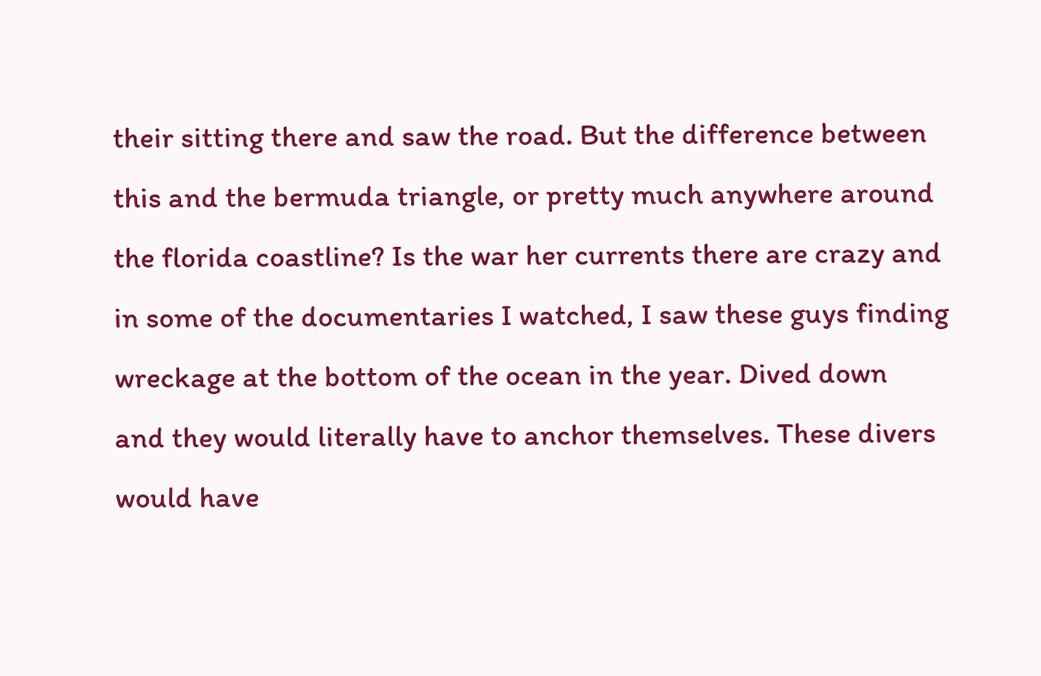their sitting there and saw the road. But the difference between this and the bermuda triangle, or pretty much anywhere around the florida coastline? Is the war her currents there are crazy and in some of the documentaries I watched, I saw these guys finding wreckage at the bottom of the ocean in the year. Dived down
and they would literally have to anchor themselves. These divers would have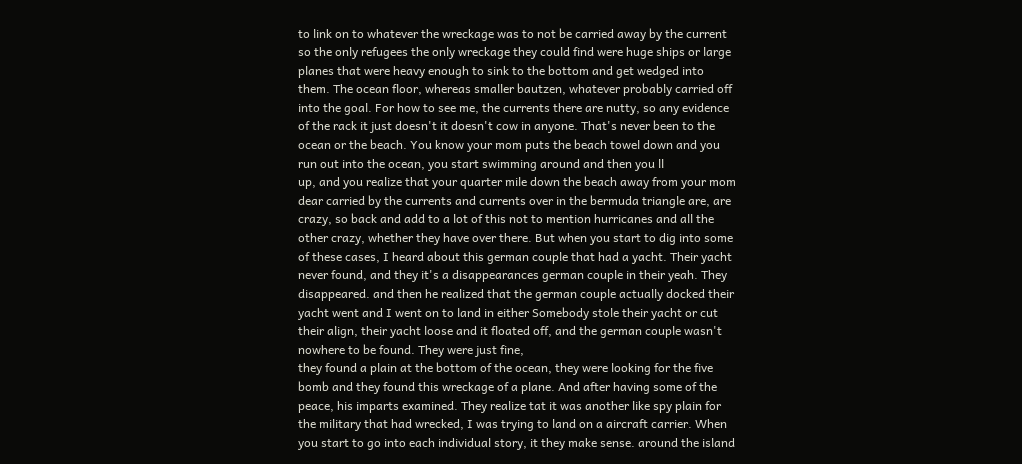to link on to whatever the wreckage was to not be carried away by the current so the only refugees the only wreckage they could find were huge ships or large planes that were heavy enough to sink to the bottom and get wedged into them. The ocean floor, whereas smaller bautzen, whatever probably carried off into the goal. For how to see me, the currents there are nutty, so any evidence of the rack it just doesn't it doesn't cow in anyone. That's never been to the ocean or the beach. You know your mom puts the beach towel down and you run out into the ocean, you start swimming around and then you ll
up, and you realize that your quarter mile down the beach away from your mom dear carried by the currents and currents over in the bermuda triangle are, are crazy, so back and add to a lot of this not to mention hurricanes and all the other crazy, whether they have over there. But when you start to dig into some of these cases, I heard about this german couple that had a yacht. Their yacht never found, and they it's a disappearances german couple in their yeah. They disappeared. and then he realized that the german couple actually docked their yacht went and I went on to land in either Somebody stole their yacht or cut their align, their yacht loose and it floated off, and the german couple wasn't nowhere to be found. They were just fine,
they found a plain at the bottom of the ocean, they were looking for the five bomb and they found this wreckage of a plane. And after having some of the peace, his imparts examined. They realize tat it was another like spy plain for the military that had wrecked, I was trying to land on a aircraft carrier. When you start to go into each individual story, it they make sense. around the island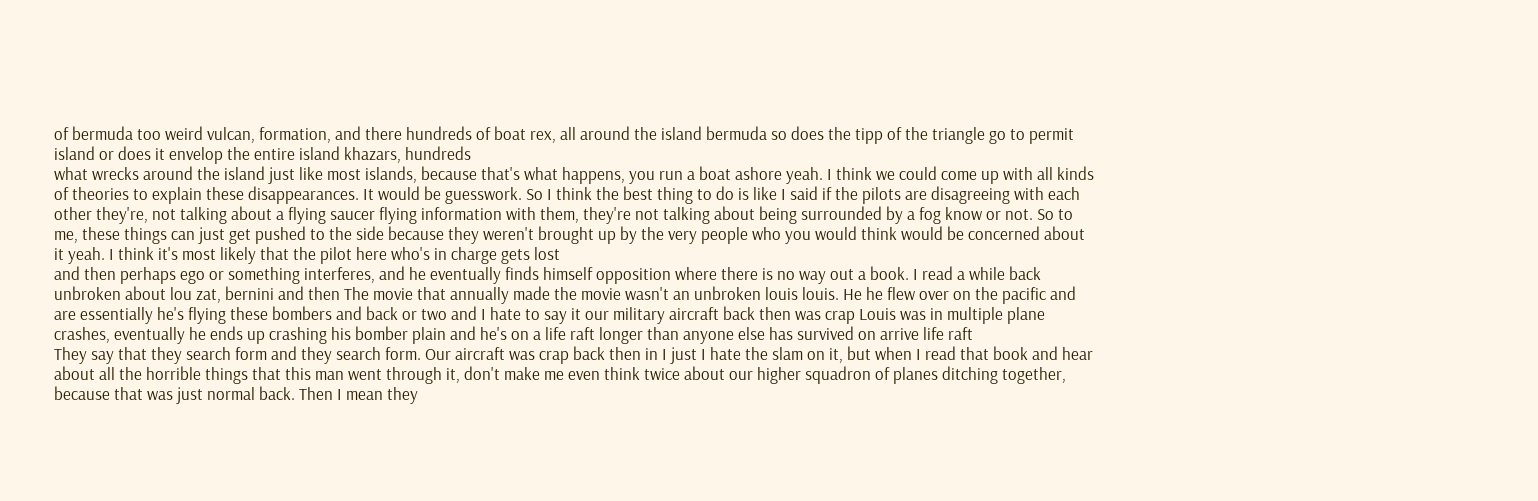of bermuda too weird vulcan, formation, and there hundreds of boat rex, all around the island bermuda so does the tipp of the triangle go to permit island or does it envelop the entire island khazars, hundreds
what wrecks around the island just like most islands, because that's what happens, you run a boat ashore yeah. I think we could come up with all kinds of theories to explain these disappearances. It would be guesswork. So I think the best thing to do is like I said if the pilots are disagreeing with each other they're, not talking about a flying saucer flying information with them, they're not talking about being surrounded by a fog know or not. So to me, these things can just get pushed to the side because they weren't brought up by the very people who you would think would be concerned about it yeah. I think it's most likely that the pilot here who's in charge gets lost
and then perhaps ego or something interferes, and he eventually finds himself opposition where there is no way out a book. I read a while back unbroken about lou zat, bernini and then The movie that annually made the movie wasn't an unbroken louis louis. He he flew over on the pacific and are essentially he's flying these bombers and back or two and I hate to say it our military aircraft back then was crap Louis was in multiple plane crashes, eventually he ends up crashing his bomber plain and he's on a life raft longer than anyone else has survived on arrive life raft
They say that they search form and they search form. Our aircraft was crap back then in I just I hate the slam on it, but when I read that book and hear about all the horrible things that this man went through it, don't make me even think twice about our higher squadron of planes ditching together, because that was just normal back. Then I mean they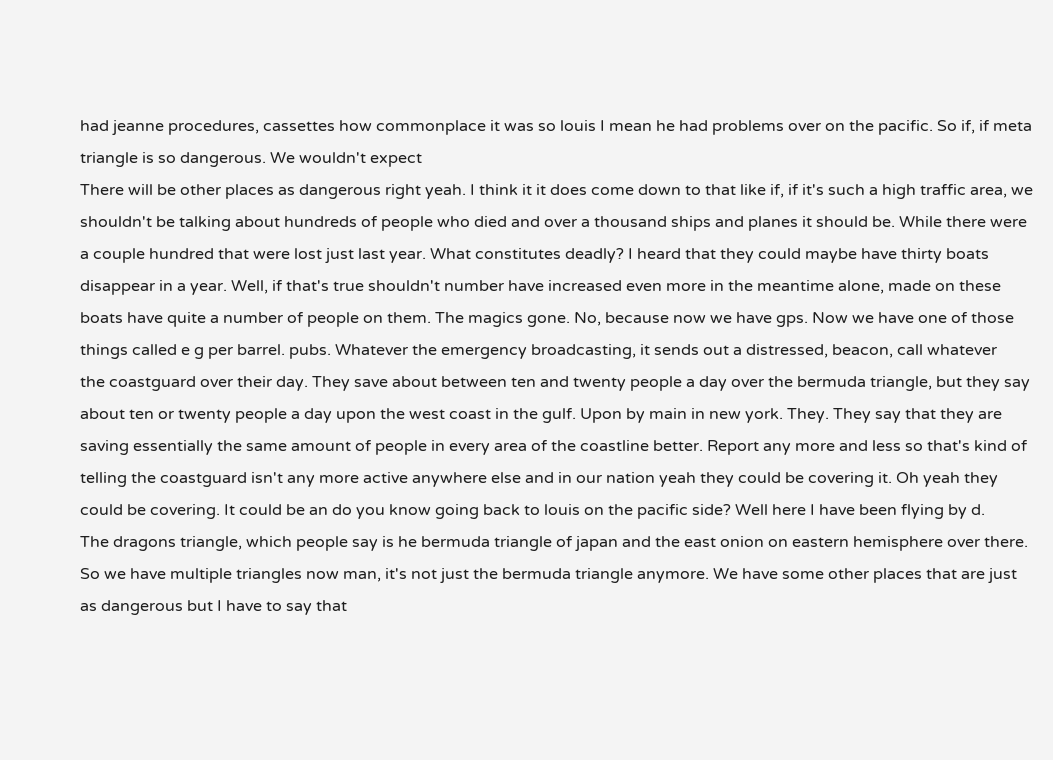had jeanne procedures, cassettes how commonplace it was so louis I mean he had problems over on the pacific. So if, if meta triangle is so dangerous. We wouldn't expect
There will be other places as dangerous right yeah. I think it it does come down to that like if, if it's such a high traffic area, we shouldn't be talking about hundreds of people who died and over a thousand ships and planes it should be. While there were a couple hundred that were lost just last year. What constitutes deadly? I heard that they could maybe have thirty boats disappear in a year. Well, if that's true shouldn't number have increased even more in the meantime alone, made on these boats have quite a number of people on them. The magics gone. No, because now we have gps. Now we have one of those things called e g per barrel. pubs. Whatever the emergency broadcasting, it sends out a distressed, beacon, call whatever
the coastguard over their day. They save about between ten and twenty people a day over the bermuda triangle, but they say about ten or twenty people a day upon the west coast in the gulf. Upon by main in new york. They. They say that they are saving essentially the same amount of people in every area of the coastline better. Report any more and less so that's kind of telling the coastguard isn't any more active anywhere else and in our nation yeah they could be covering it. Oh yeah they could be covering. It could be an do you know going back to louis on the pacific side? Well here I have been flying by d.
The dragons triangle, which people say is he bermuda triangle of japan and the east onion on eastern hemisphere over there. So we have multiple triangles now man, it's not just the bermuda triangle anymore. We have some other places that are just as dangerous but I have to say that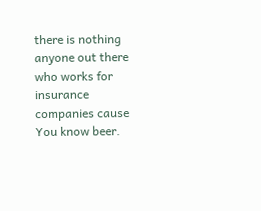there is nothing anyone out there who works for insurance companies cause You know beer.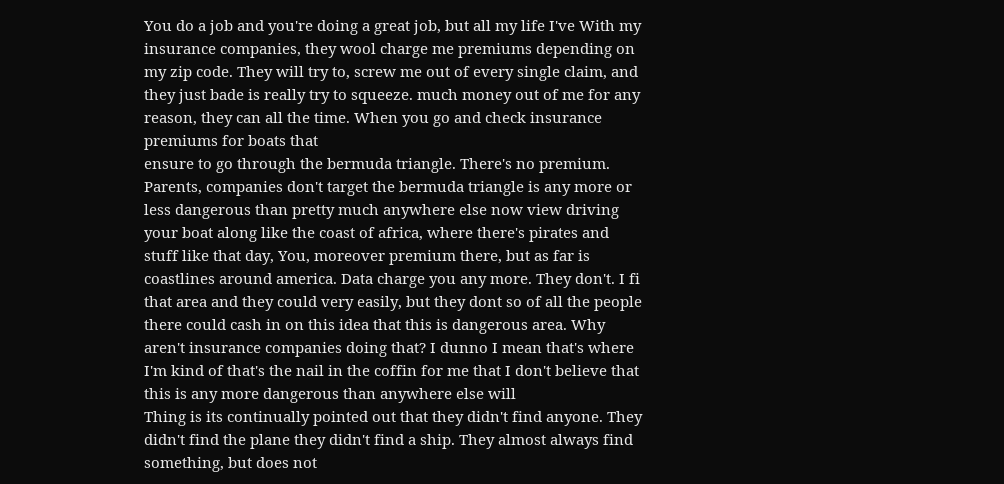You do a job and you're doing a great job, but all my life I've With my insurance companies, they wool charge me premiums depending on my zip code. They will try to, screw me out of every single claim, and they just bade is really try to squeeze. much money out of me for any reason, they can all the time. When you go and check insurance premiums for boats that
ensure to go through the bermuda triangle. There's no premium. Parents, companies don't target the bermuda triangle is any more or less dangerous than pretty much anywhere else now view driving your boat along like the coast of africa, where there's pirates and stuff like that day, You, moreover premium there, but as far is coastlines around america. Data charge you any more. They don't. I fi that area and they could very easily, but they dont so of all the people there could cash in on this idea that this is dangerous area. Why aren't insurance companies doing that? I dunno I mean that's where I'm kind of that's the nail in the coffin for me that I don't believe that this is any more dangerous than anywhere else will
Thing is its continually pointed out that they didn't find anyone. They didn't find the plane they didn't find a ship. They almost always find something, but does not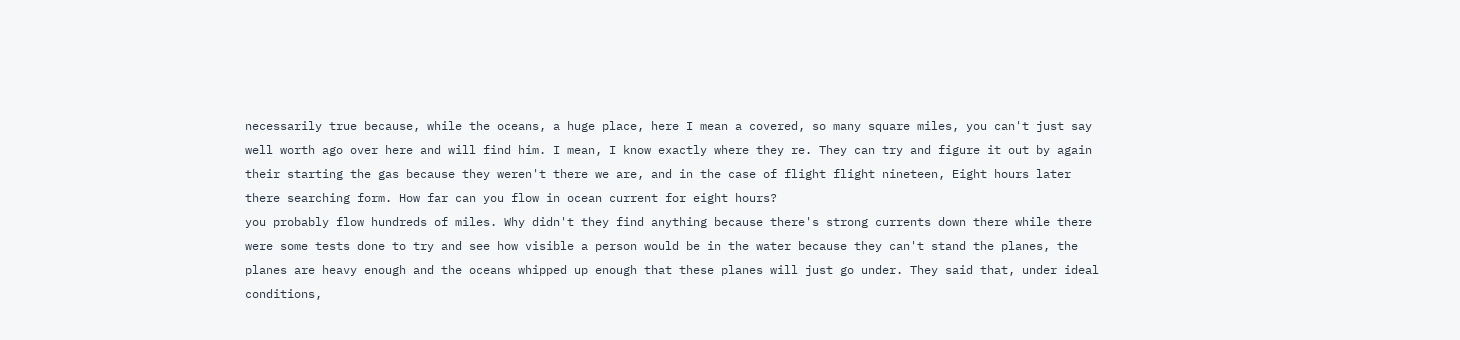necessarily true because, while the oceans, a huge place, here I mean a covered, so many square miles, you can't just say well worth ago over here and will find him. I mean, I know exactly where they re. They can try and figure it out by again their starting the gas because they weren't there we are, and in the case of flight flight nineteen, Eight hours later there searching form. How far can you flow in ocean current for eight hours?
you probably flow hundreds of miles. Why didn't they find anything because there's strong currents down there while there were some tests done to try and see how visible a person would be in the water because they can't stand the planes, the planes are heavy enough and the oceans whipped up enough that these planes will just go under. They said that, under ideal conditions,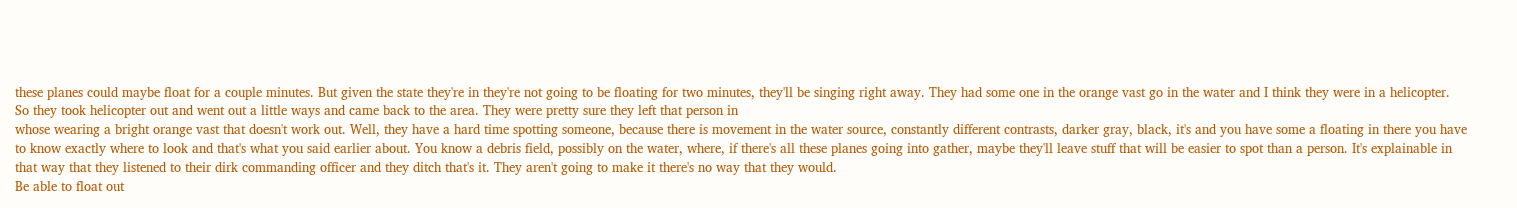these planes could maybe float for a couple minutes. But given the state they're in they're not going to be floating for two minutes, they'll be singing right away. They had some one in the orange vast go in the water and I think they were in a helicopter. So they took helicopter out and went out a little ways and came back to the area. They were pretty sure they left that person in
whose wearing a bright orange vast that doesn't work out. Well, they have a hard time spotting someone, because there is movement in the water source, constantly different contrasts, darker gray, black, it's and you have some a floating in there you have to know exactly where to look and that's what you said earlier about. You know a debris field, possibly on the water, where, if there's all these planes going into gather, maybe they'll leave stuff that will be easier to spot than a person. It's explainable in that way that they listened to their dirk commanding officer and they ditch that's it. They aren't going to make it there's no way that they would.
Be able to float out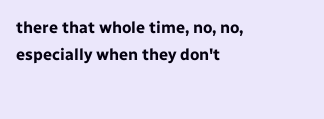there that whole time, no, no, especially when they don't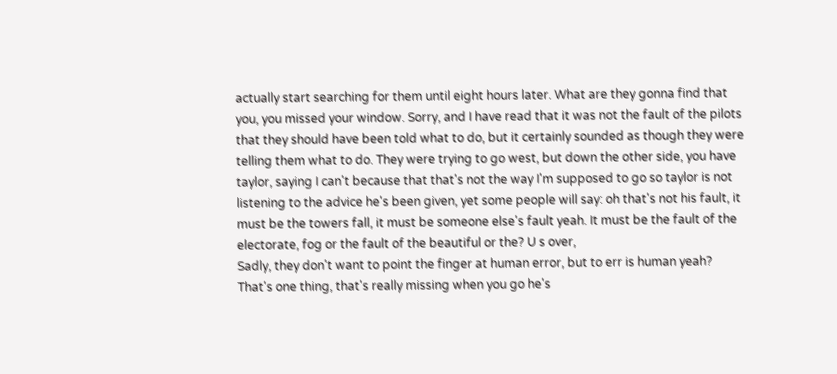actually start searching for them until eight hours later. What are they gonna find that you, you missed your window. Sorry, and I have read that it was not the fault of the pilots that they should have been told what to do, but it certainly sounded as though they were telling them what to do. They were trying to go west, but down the other side, you have taylor, saying I can't because that that's not the way I'm supposed to go so taylor is not listening to the advice he's been given, yet some people will say: oh that's not his fault, it must be the towers fall, it must be someone else's fault yeah. It must be the fault of the electorate, fog or the fault of the beautiful or the? U s over,
Sadly, they don't want to point the finger at human error, but to err is human yeah? That's one thing, that's really missing when you go he's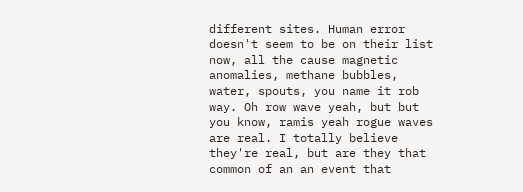different sites. Human error doesn't seem to be on their list now, all the cause magnetic anomalies, methane bubbles, water, spouts, you name it rob way. Oh row wave yeah, but but you know, ramis yeah rogue waves are real. I totally believe they're real, but are they that common of an an event that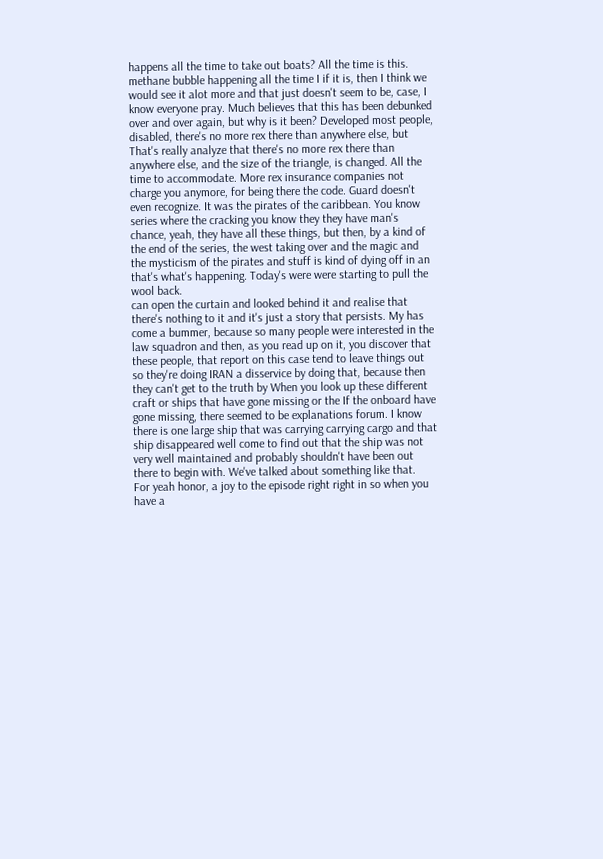happens all the time to take out boats? All the time is this. methane bubble happening all the time I if it is, then I think we would see it alot more and that just doesn't seem to be, case, I know everyone pray. Much believes that this has been debunked over and over again, but why is it been? Developed most people, disabled, there's no more rex there than anywhere else, but
That's really analyze that there's no more rex there than anywhere else, and the size of the triangle, is changed. All the time to accommodate. More rex insurance companies not charge you anymore, for being there the code. Guard doesn't even recognize. It was the pirates of the caribbean. You know series where the cracking you know they they have man's chance, yeah, they have all these things, but then, by a kind of the end of the series, the west taking over and the magic and the mysticism of the pirates and stuff is kind of dying off in an that's what's happening. Today's were were starting to pull the wool back.
can open the curtain and looked behind it and realise that there's nothing to it and it's just a story that persists. My has come a bummer, because so many people were interested in the law squadron and then, as you read up on it, you discover that these people, that report on this case tend to leave things out so they're doing IRAN a disservice by doing that, because then they can't get to the truth by When you look up these different craft or ships that have gone missing or the If the onboard have gone missing, there seemed to be explanations forum. I know there is one large ship that was carrying carrying cargo and that ship disappeared well come to find out that the ship was not very well maintained and probably shouldn't have been out there to begin with. We've talked about something like that.
For yeah honor, a joy to the episode right right in so when you have a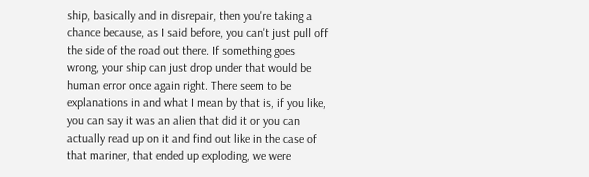ship, basically and in disrepair, then you're taking a chance because, as I said before, you can't just pull off the side of the road out there. If something goes wrong, your ship can just drop under that would be human error once again right. There seem to be explanations in and what I mean by that is, if you like, you can say it was an alien that did it or you can actually read up on it and find out like in the case of that mariner, that ended up exploding, we were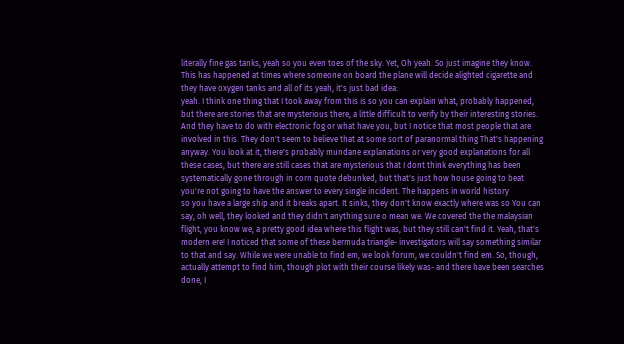literally fine gas tanks, yeah so you even toes of the sky. Yet, Oh yeah. So just imagine they know. This has happened at times where someone on board the plane will decide alighted cigarette and they have oxygen tanks and all of its yeah, it's just bad idea:
yeah. I think one thing that I took away from this is so you can explain what, probably happened, but there are stories that are mysterious there, a little difficult to verify by their interesting stories. And they have to do with electronic fog or what have you, but I notice that most people that are involved in this. They don't seem to believe that at some sort of paranormal thing That's happening anyway. You look at it, there's probably mundane explanations or very good explanations for all these cases, but there are still cases that are mysterious that I dont think everything has been systematically gone through in corn quote debunked, but that's just how house going to beat you're not going to have the answer to every single incident. The happens in world history
so you have a large ship and it breaks apart. It sinks, they don't know exactly where was so You can say, oh well, they looked and they didn't anything sure o mean we. We covered the the malaysian flight, you know we, a pretty good idea where this flight was, but they still can't find it. Yeah, that's modern ere! I noticed that some of these bermuda triangle- investigators will say something similar to that and say. While we were unable to find em, we look forum, we couldn't find em. So, though, actually attempt to find him, though plot with their course likely was- and there have been searches done, I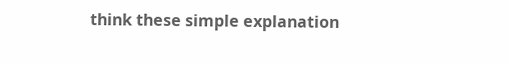think these simple explanation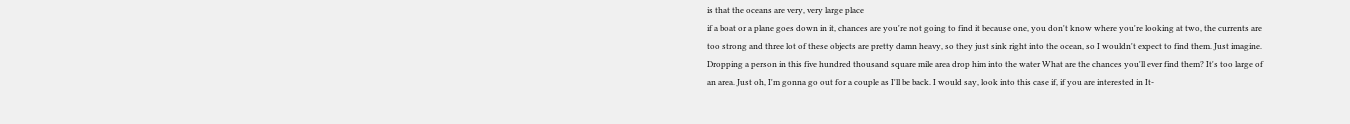is that the oceans are very, very large place
if a boat or a plane goes down in it, chances are you're not going to find it because one, you don't know where you're looking at two, the currents are too strong and three lot of these objects are pretty damn heavy, so they just sink right into the ocean, so I wouldn't expect to find them. Just imagine. Dropping a person in this five hundred thousand square mile area drop him into the water What are the chances you'll ever find them? It's too large of an area. Just oh, I'm gonna go out for a couple as I'll be back. I would say, look into this case if, if you are interested in It-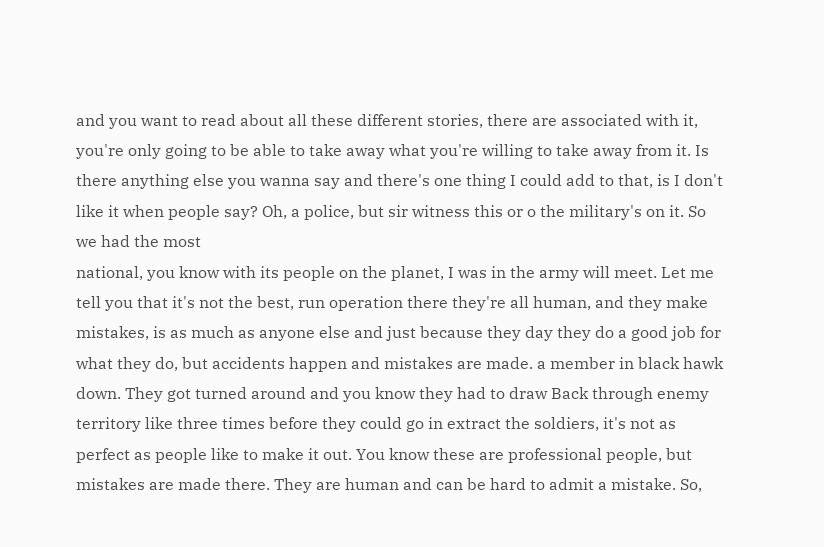and you want to read about all these different stories, there are associated with it, you're only going to be able to take away what you're willing to take away from it. Is there anything else you wanna say and there's one thing I could add to that, is I don't like it when people say? Oh, a police, but sir witness this or o the military's on it. So we had the most
national, you know with its people on the planet, I was in the army will meet. Let me tell you that it's not the best, run operation there they're all human, and they make mistakes, is as much as anyone else and just because they day they do a good job for what they do, but accidents happen and mistakes are made. a member in black hawk down. They got turned around and you know they had to draw Back through enemy territory like three times before they could go in extract the soldiers, it's not as perfect as people like to make it out. You know these are professional people, but mistakes are made there. They are human and can be hard to admit a mistake. So,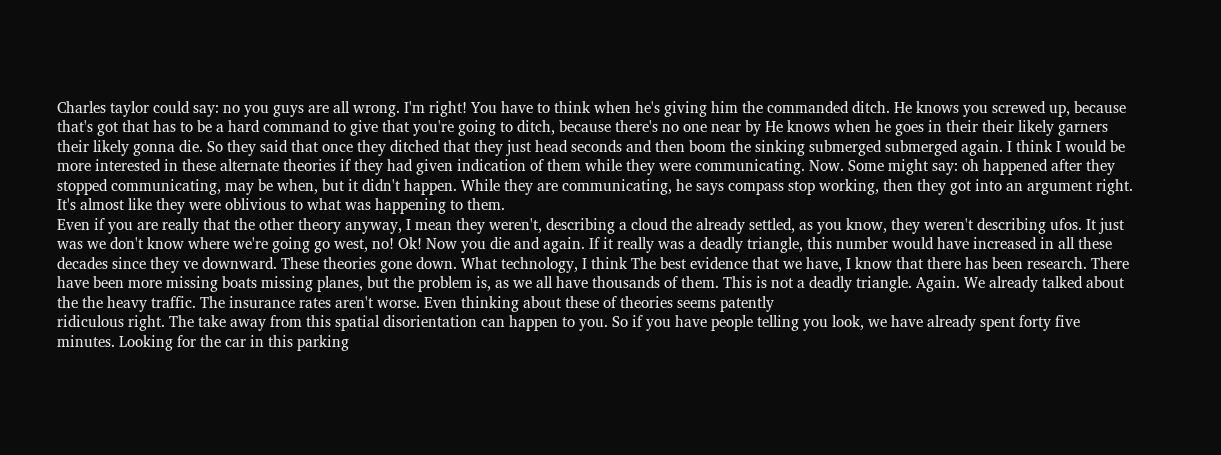Charles taylor could say: no you guys are all wrong. I'm right! You have to think when he's giving him the commanded ditch. He knows you screwed up, because that's got that has to be a hard command to give that you're going to ditch, because there's no one near by He knows when he goes in their their likely garners their likely gonna die. So they said that once they ditched that they just head seconds and then boom the sinking submerged submerged again. I think I would be more interested in these alternate theories if they had given indication of them while they were communicating. Now. Some might say: oh happened after they stopped communicating, may be when, but it didn't happen. While they are communicating, he says compass stop working, then they got into an argument right. It's almost like they were oblivious to what was happening to them.
Even if you are really that the other theory anyway, I mean they weren't, describing a cloud the already settled, as you know, they weren't describing ufos. It just was we don't know where we're going go west, no! Ok! Now you die and again. If it really was a deadly triangle, this number would have increased in all these decades since they ve downward. These theories gone down. What technology, I think The best evidence that we have, I know that there has been research. There have been more missing boats missing planes, but the problem is, as we all have thousands of them. This is not a deadly triangle. Again. We already talked about the the heavy traffic. The insurance rates aren't worse. Even thinking about these of theories seems patently
ridiculous right. The take away from this spatial disorientation can happen to you. So if you have people telling you look, we have already spent forty five minutes. Looking for the car in this parking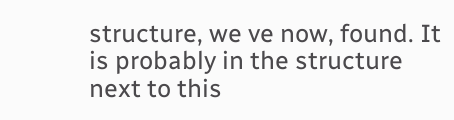structure, we ve now, found. It is probably in the structure next to this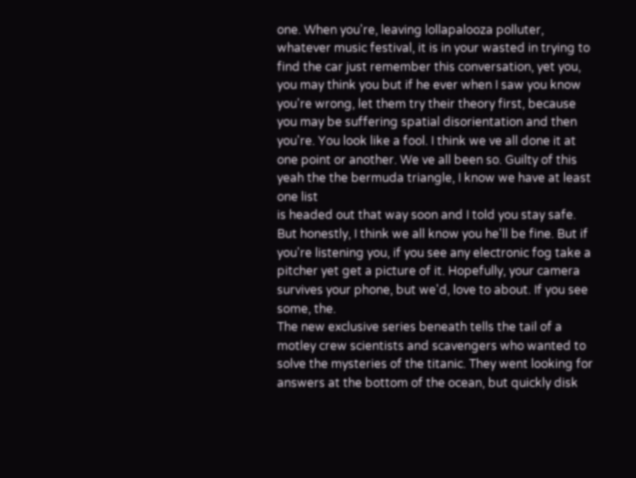one. When you're, leaving lollapalooza polluter, whatever music festival, it is in your wasted in trying to find the car just remember this conversation, yet you, you may think you but if he ever when I saw you know you're wrong, let them try their theory first, because you may be suffering spatial disorientation and then you're. You look like a fool. I think we ve all done it at one point or another. We ve all been so. Guilty of this yeah the the bermuda triangle, I know we have at least one list
is headed out that way soon and I told you stay safe. But honestly, I think we all know you he'll be fine. But if you're listening you, if you see any electronic fog take a pitcher yet get a picture of it. Hopefully, your camera survives your phone, but we'd, love to about. If you see some, the.
The new exclusive series beneath tells the tail of a motley crew scientists and scavengers who wanted to solve the mysteries of the titanic. They went looking for answers at the bottom of the ocean, but quickly disk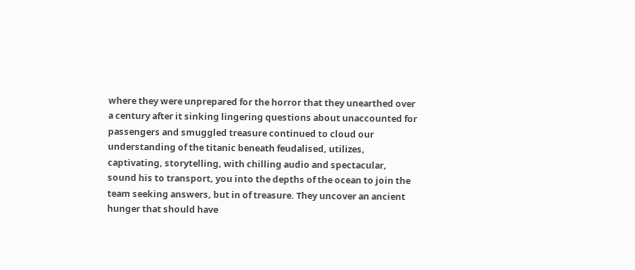where they were unprepared for the horror that they unearthed over a century after it sinking lingering questions about unaccounted for passengers and smuggled treasure continued to cloud our understanding of the titanic beneath feudalised, utilizes, captivating, storytelling, with chilling audio and spectacular, sound his to transport, you into the depths of the ocean to join the team seeking answers, but in of treasure. They uncover an ancient hunger that should have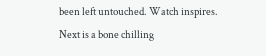been left untouched. Watch inspires. Next is a bone chilling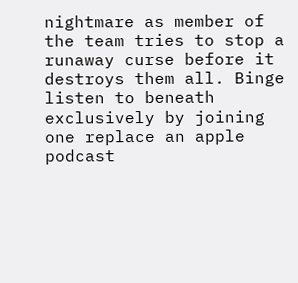nightmare as member of the team tries to stop a runaway curse before it destroys them all. Binge listen to beneath exclusively by joining one replace an apple podcast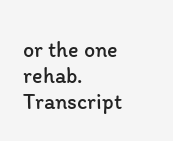or the one rehab.
Transcript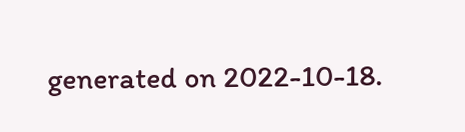generated on 2022-10-18.